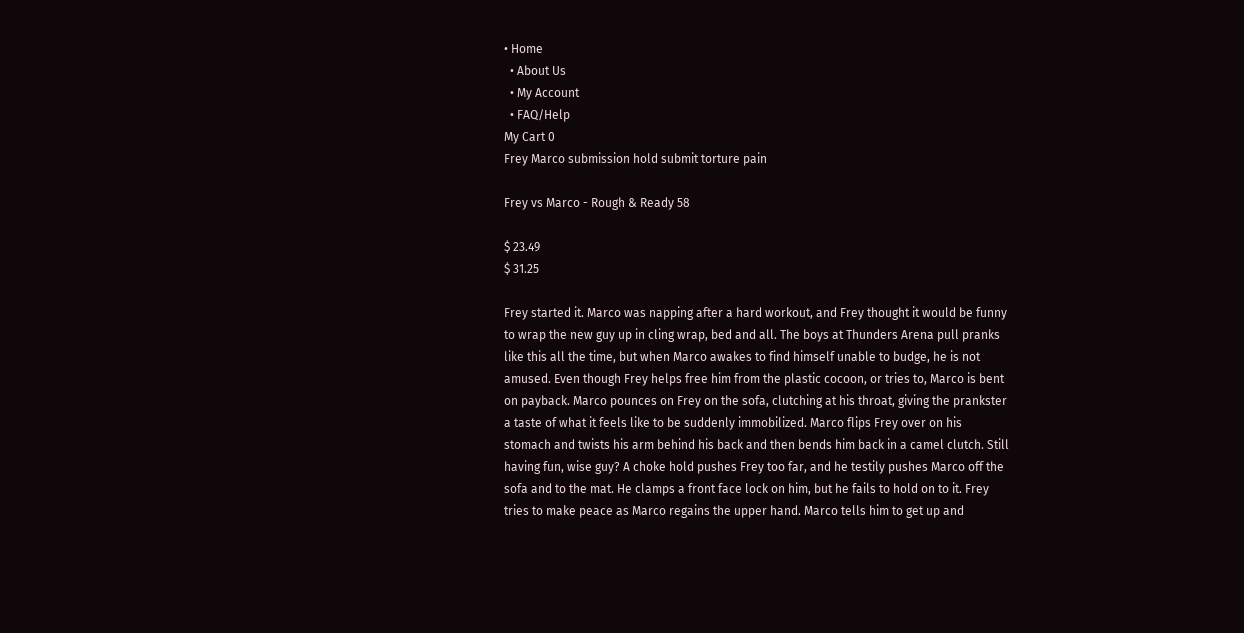• Home
  • About Us
  • My Account
  • FAQ/Help
My Cart 0
Frey Marco submission hold submit torture pain

Frey vs Marco - Rough & Ready 58

$ 23.49
$ 31.25

Frey started it. Marco was napping after a hard workout, and Frey thought it would be funny to wrap the new guy up in cling wrap, bed and all. The boys at Thunders Arena pull pranks like this all the time, but when Marco awakes to find himself unable to budge, he is not amused. Even though Frey helps free him from the plastic cocoon, or tries to, Marco is bent on payback. Marco pounces on Frey on the sofa, clutching at his throat, giving the prankster a taste of what it feels like to be suddenly immobilized. Marco flips Frey over on his stomach and twists his arm behind his back and then bends him back in a camel clutch. Still having fun, wise guy? A choke hold pushes Frey too far, and he testily pushes Marco off the sofa and to the mat. He clamps a front face lock on him, but he fails to hold on to it. Frey tries to make peace as Marco regains the upper hand. Marco tells him to get up and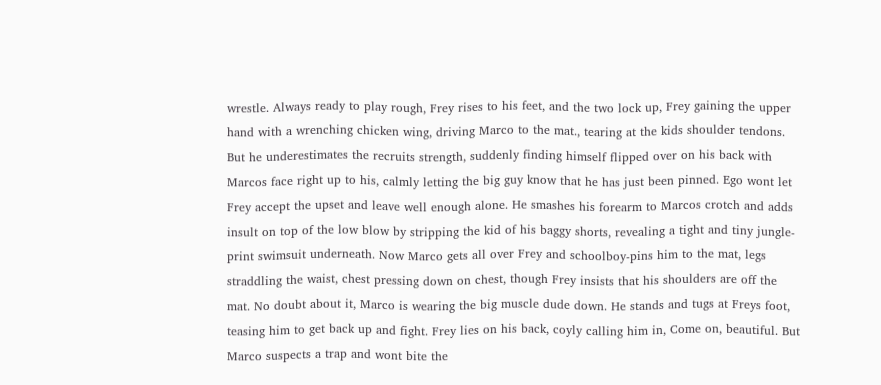wrestle. Always ready to play rough, Frey rises to his feet, and the two lock up, Frey gaining the upper hand with a wrenching chicken wing, driving Marco to the mat., tearing at the kids shoulder tendons. But he underestimates the recruits strength, suddenly finding himself flipped over on his back with Marcos face right up to his, calmly letting the big guy know that he has just been pinned. Ego wont let Frey accept the upset and leave well enough alone. He smashes his forearm to Marcos crotch and adds insult on top of the low blow by stripping the kid of his baggy shorts, revealing a tight and tiny jungle-print swimsuit underneath. Now Marco gets all over Frey and schoolboy-pins him to the mat, legs straddling the waist, chest pressing down on chest, though Frey insists that his shoulders are off the mat. No doubt about it, Marco is wearing the big muscle dude down. He stands and tugs at Freys foot, teasing him to get back up and fight. Frey lies on his back, coyly calling him in, Come on, beautiful. But Marco suspects a trap and wont bite the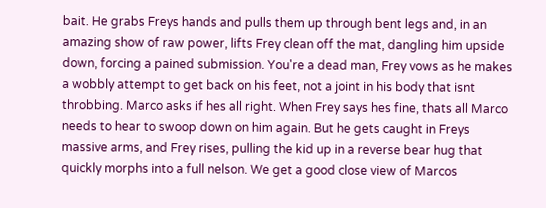bait. He grabs Freys hands and pulls them up through bent legs and, in an amazing show of raw power, lifts Frey clean off the mat, dangling him upside down, forcing a pained submission. You're a dead man, Frey vows as he makes a wobbly attempt to get back on his feet, not a joint in his body that isnt throbbing. Marco asks if hes all right. When Frey says hes fine, thats all Marco needs to hear to swoop down on him again. But he gets caught in Freys massive arms, and Frey rises, pulling the kid up in a reverse bear hug that quickly morphs into a full nelson. We get a good close view of Marcos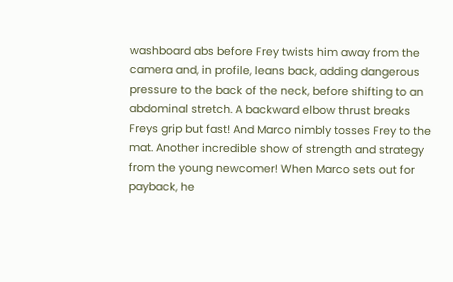washboard abs before Frey twists him away from the camera and, in profile, leans back, adding dangerous pressure to the back of the neck, before shifting to an abdominal stretch. A backward elbow thrust breaks Freys grip but fast! And Marco nimbly tosses Frey to the mat. Another incredible show of strength and strategy from the young newcomer! When Marco sets out for payback, he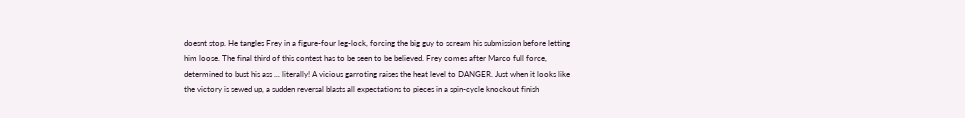doesnt stop. He tangles Frey in a figure-four leg-lock, forcing the big guy to scream his submission before letting him loose. The final third of this contest has to be seen to be believed. Frey comes after Marco full force, determined to bust his ass ... literally! A vicious garroting raises the heat level to DANGER. Just when it looks like the victory is sewed up, a sudden reversal blasts all expectations to pieces in a spin-cycle knockout finish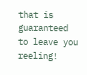that is guaranteed to leave you reeling!